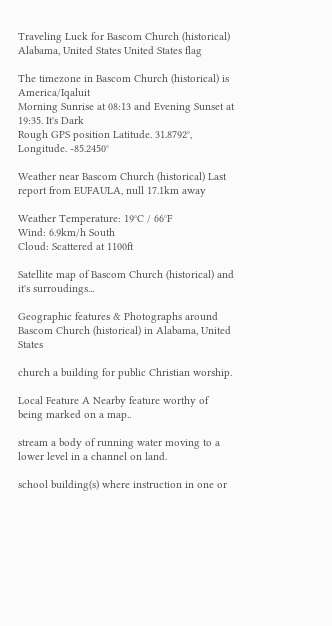Traveling Luck for Bascom Church (historical) Alabama, United States United States flag

The timezone in Bascom Church (historical) is America/Iqaluit
Morning Sunrise at 08:13 and Evening Sunset at 19:35. It's Dark
Rough GPS position Latitude. 31.8792°, Longitude. -85.2450°

Weather near Bascom Church (historical) Last report from EUFAULA, null 17.1km away

Weather Temperature: 19°C / 66°F
Wind: 6.9km/h South
Cloud: Scattered at 1100ft

Satellite map of Bascom Church (historical) and it's surroudings...

Geographic features & Photographs around Bascom Church (historical) in Alabama, United States

church a building for public Christian worship.

Local Feature A Nearby feature worthy of being marked on a map..

stream a body of running water moving to a lower level in a channel on land.

school building(s) where instruction in one or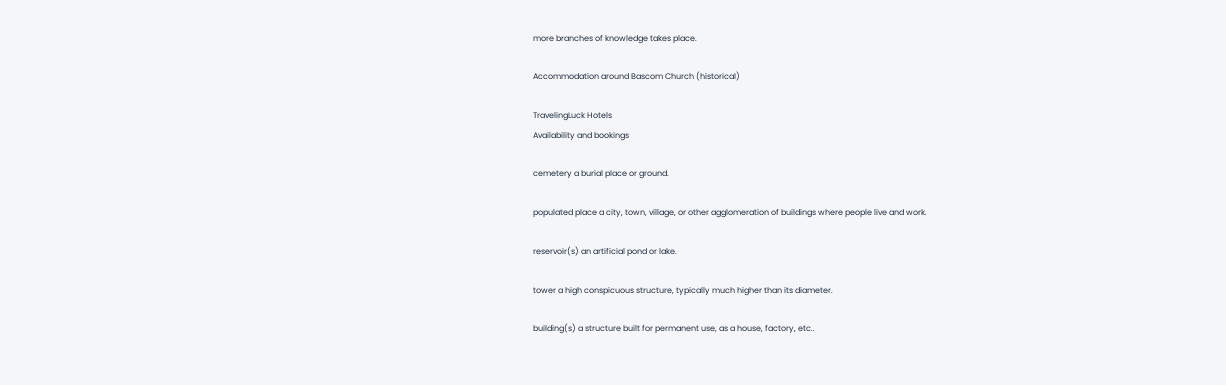more branches of knowledge takes place.

Accommodation around Bascom Church (historical)

TravelingLuck Hotels
Availability and bookings

cemetery a burial place or ground.

populated place a city, town, village, or other agglomeration of buildings where people live and work.

reservoir(s) an artificial pond or lake.

tower a high conspicuous structure, typically much higher than its diameter.

building(s) a structure built for permanent use, as a house, factory, etc..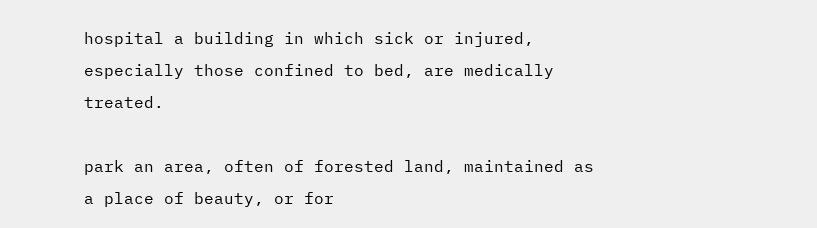hospital a building in which sick or injured, especially those confined to bed, are medically treated.

park an area, often of forested land, maintained as a place of beauty, or for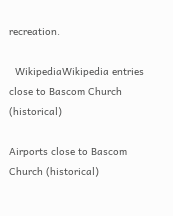recreation.

  WikipediaWikipedia entries close to Bascom Church (historical)

Airports close to Bascom Church (historical)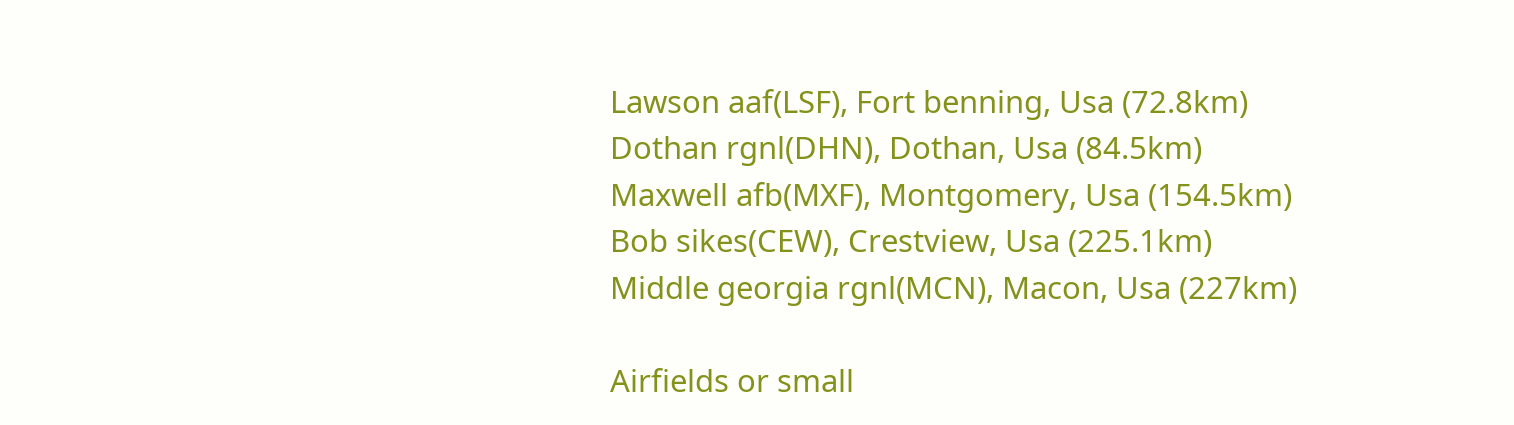Lawson aaf(LSF), Fort benning, Usa (72.8km)
Dothan rgnl(DHN), Dothan, Usa (84.5km)
Maxwell afb(MXF), Montgomery, Usa (154.5km)
Bob sikes(CEW), Crestview, Usa (225.1km)
Middle georgia rgnl(MCN), Macon, Usa (227km)

Airfields or small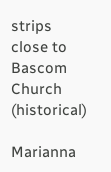strips close to Bascom Church (historical)

Marianna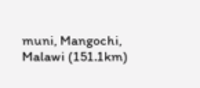muni, Mangochi, Malawi (151.1km)